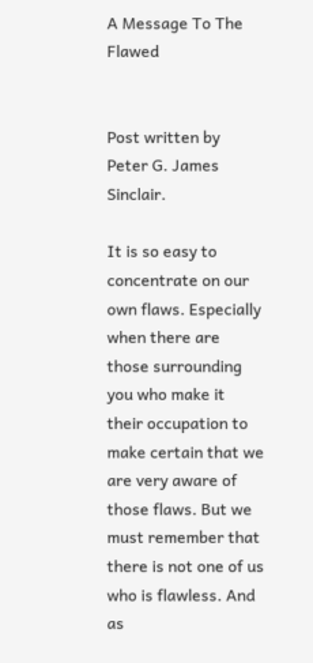A Message To The Flawed


Post written by Peter G. James Sinclair.

It is so easy to concentrate on our own flaws. Especially when there are those surrounding you who make it their occupation to make certain that we are very aware of those flaws. But we must remember that there is not one of us who is flawless. And as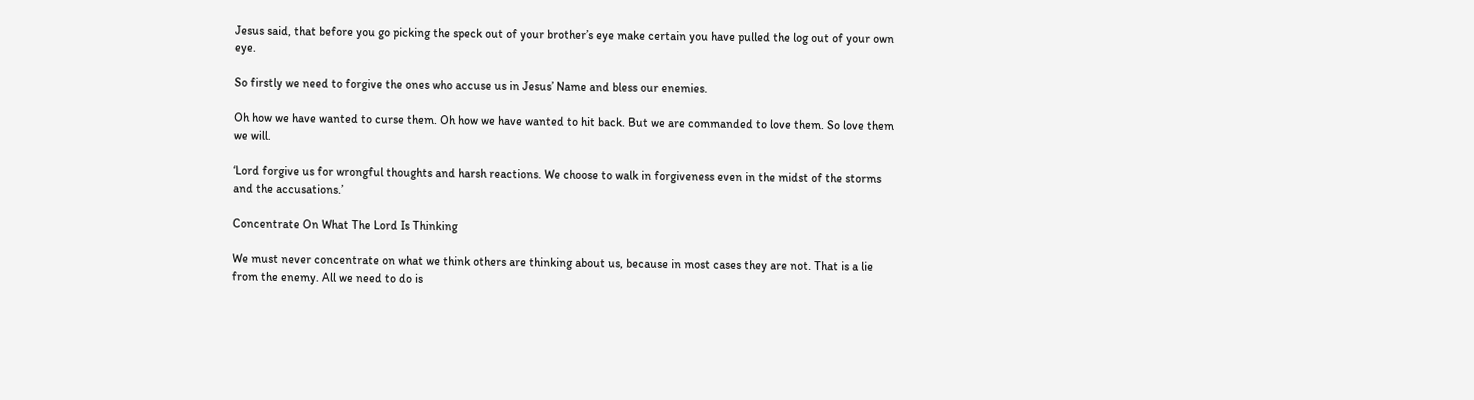Jesus said, that before you go picking the speck out of your brother’s eye make certain you have pulled the log out of your own eye.

So firstly we need to forgive the ones who accuse us in Jesus’ Name and bless our enemies.

Oh how we have wanted to curse them. Oh how we have wanted to hit back. But we are commanded to love them. So love them we will.

‘Lord forgive us for wrongful thoughts and harsh reactions. We choose to walk in forgiveness even in the midst of the storms and the accusations.’

Concentrate On What The Lord Is Thinking

We must never concentrate on what we think others are thinking about us, because in most cases they are not. That is a lie from the enemy. All we need to do is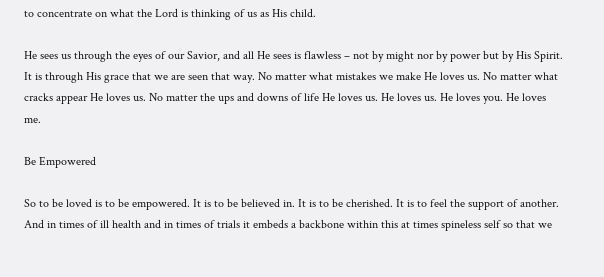to concentrate on what the Lord is thinking of us as His child.

He sees us through the eyes of our Savior, and all He sees is flawless – not by might nor by power but by His Spirit. It is through His grace that we are seen that way. No matter what mistakes we make He loves us. No matter what cracks appear He loves us. No matter the ups and downs of life He loves us. He loves us. He loves you. He loves me.

Be Empowered

So to be loved is to be empowered. It is to be believed in. It is to be cherished. It is to feel the support of another. And in times of ill health and in times of trials it embeds a backbone within this at times spineless self so that we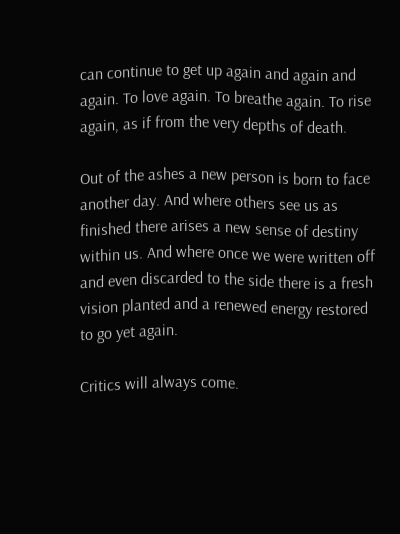can continue to get up again and again and again. To love again. To breathe again. To rise again, as if from the very depths of death.

Out of the ashes a new person is born to face another day. And where others see us as finished there arises a new sense of destiny within us. And where once we were written off and even discarded to the side there is a fresh vision planted and a renewed energy restored to go yet again.

Critics will always come.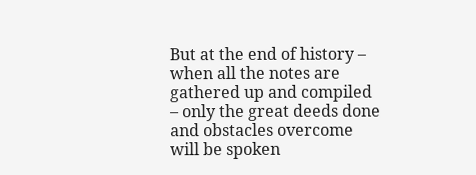But at the end of history – when all the notes are gathered up and compiled – only the great deeds done and obstacles overcome will be spoken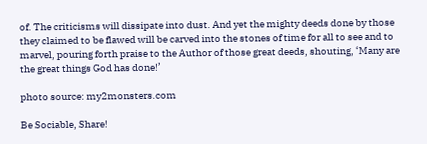of. The criticisms will dissipate into dust. And yet the mighty deeds done by those they claimed to be flawed will be carved into the stones of time for all to see and to marvel, pouring forth praise to the Author of those great deeds, shouting, ‘Many are the great things God has done!’

photo source: my2monsters.com

Be Sociable, Share!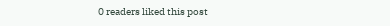0 readers liked this post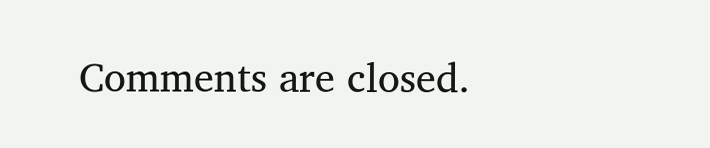Comments are closed.